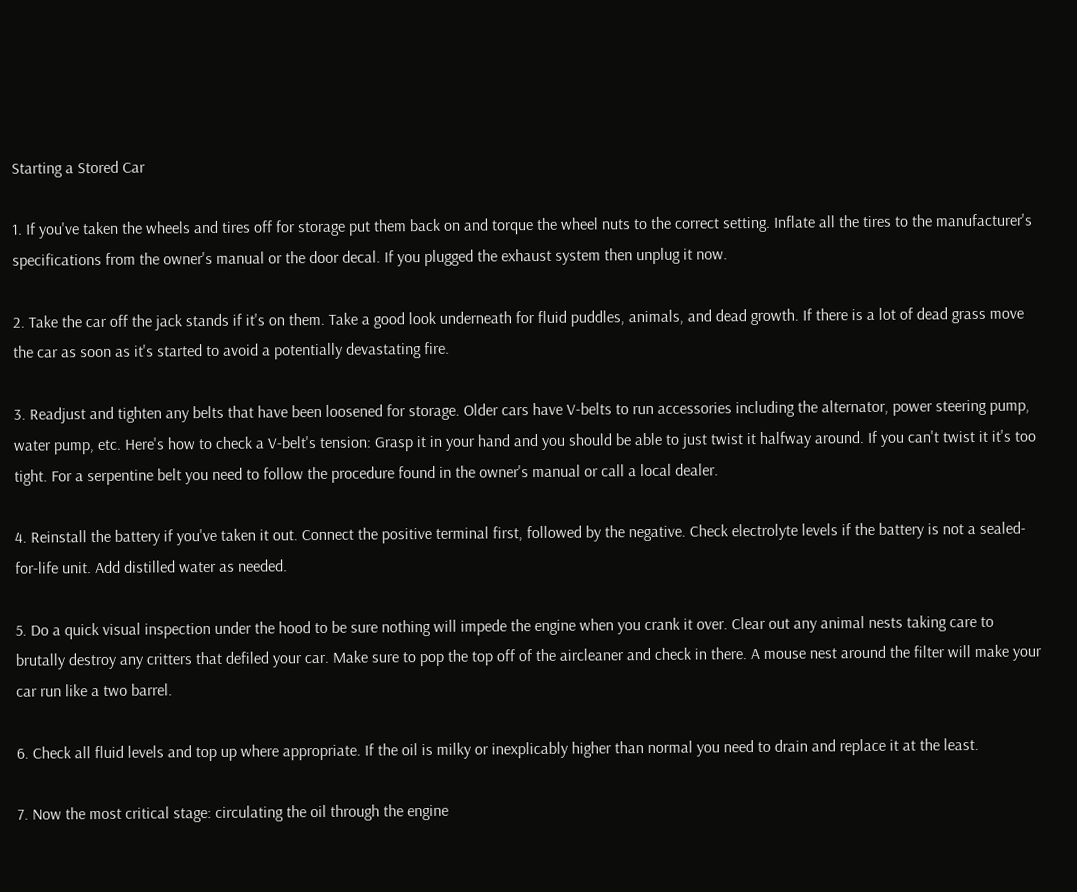Starting a Stored Car

1. If you've taken the wheels and tires off for storage put them back on and torque the wheel nuts to the correct setting. Inflate all the tires to the manufacturer's specifications from the owner's manual or the door decal. If you plugged the exhaust system then unplug it now.

2. Take the car off the jack stands if it's on them. Take a good look underneath for fluid puddles, animals, and dead growth. If there is a lot of dead grass move the car as soon as it's started to avoid a potentially devastating fire.

3. Readjust and tighten any belts that have been loosened for storage. Older cars have V-belts to run accessories including the alternator, power steering pump, water pump, etc. Here's how to check a V-belt's tension: Grasp it in your hand and you should be able to just twist it halfway around. If you can't twist it it's too tight. For a serpentine belt you need to follow the procedure found in the owner's manual or call a local dealer.

4. Reinstall the battery if you've taken it out. Connect the positive terminal first, followed by the negative. Check electrolyte levels if the battery is not a sealed-for-life unit. Add distilled water as needed.

5. Do a quick visual inspection under the hood to be sure nothing will impede the engine when you crank it over. Clear out any animal nests taking care to brutally destroy any critters that defiled your car. Make sure to pop the top off of the aircleaner and check in there. A mouse nest around the filter will make your car run like a two barrel.

6. Check all fluid levels and top up where appropriate. If the oil is milky or inexplicably higher than normal you need to drain and replace it at the least.

7. Now the most critical stage: circulating the oil through the engine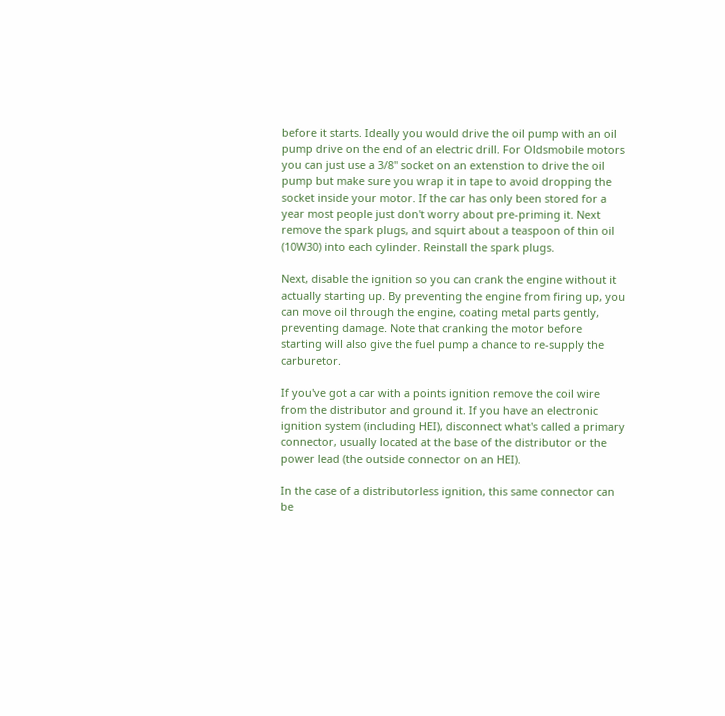before it starts. Ideally you would drive the oil pump with an oil pump drive on the end of an electric drill. For Oldsmobile motors you can just use a 3/8" socket on an extenstion to drive the oil pump but make sure you wrap it in tape to avoid dropping the socket inside your motor. If the car has only been stored for a year most people just don't worry about pre-priming it. Next remove the spark plugs, and squirt about a teaspoon of thin oil (10W30) into each cylinder. Reinstall the spark plugs.

Next, disable the ignition so you can crank the engine without it actually starting up. By preventing the engine from firing up, you can move oil through the engine, coating metal parts gently, preventing damage. Note that cranking the motor before starting will also give the fuel pump a chance to re-supply the carburetor.

If you've got a car with a points ignition remove the coil wire from the distributor and ground it. If you have an electronic ignition system (including HEI), disconnect what's called a primary connector, usually located at the base of the distributor or the power lead (the outside connector on an HEI).

In the case of a distributorless ignition, this same connector can be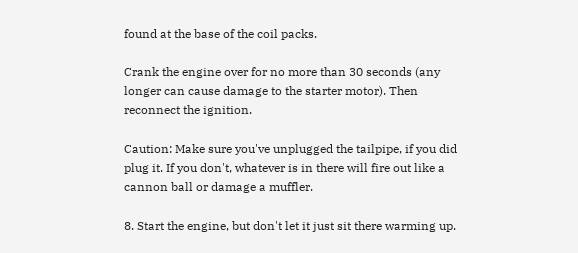found at the base of the coil packs.

Crank the engine over for no more than 30 seconds (any longer can cause damage to the starter motor). Then reconnect the ignition.

Caution: Make sure you've unplugged the tailpipe, if you did plug it. If you don't, whatever is in there will fire out like a cannon ball or damage a muffler.

8. Start the engine, but don't let it just sit there warming up.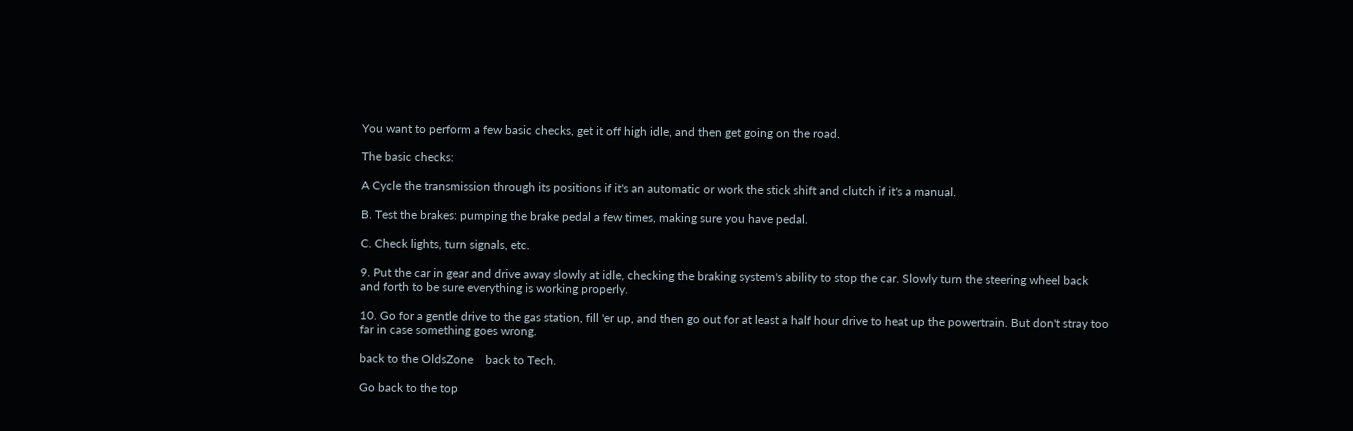You want to perform a few basic checks, get it off high idle, and then get going on the road.

The basic checks:

A Cycle the transmission through its positions if it's an automatic or work the stick shift and clutch if it's a manual.

B. Test the brakes: pumping the brake pedal a few times, making sure you have pedal.

C. Check lights, turn signals, etc.

9. Put the car in gear and drive away slowly at idle, checking the braking system's ability to stop the car. Slowly turn the steering wheel back and forth to be sure everything is working properly.

10. Go for a gentle drive to the gas station, fill 'er up, and then go out for at least a half hour drive to heat up the powertrain. But don't stray too far in case something goes wrong.

back to the OldsZone    back to Tech.

Go back to the top